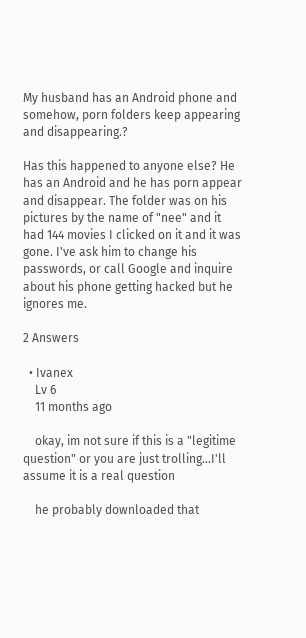My husband has an Android phone and somehow, porn folders keep appearing and disappearing.?

Has this happened to anyone else? He has an Android and he has porn appear and disappear. The folder was on his pictures by the name of "nee" and it had 144 movies I clicked on it and it was gone. I've ask him to change his passwords, or call Google and inquire about his phone getting hacked but he ignores me.

2 Answers

  • Ivanex
    Lv 6
    11 months ago

    okay, im not sure if this is a "legitime question" or you are just trolling...I'll assume it is a real question

    he probably downloaded that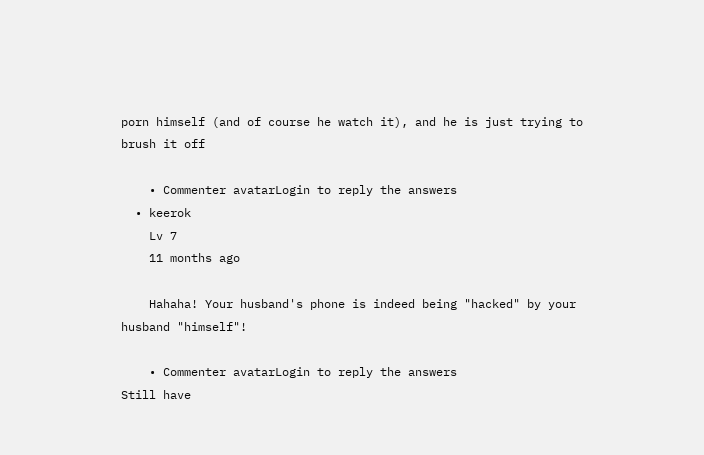porn himself (and of course he watch it), and he is just trying to brush it off

    • Commenter avatarLogin to reply the answers
  • keerok
    Lv 7
    11 months ago

    Hahaha! Your husband's phone is indeed being "hacked" by your husband "himself"!

    • Commenter avatarLogin to reply the answers
Still have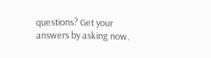questions? Get your answers by asking now.